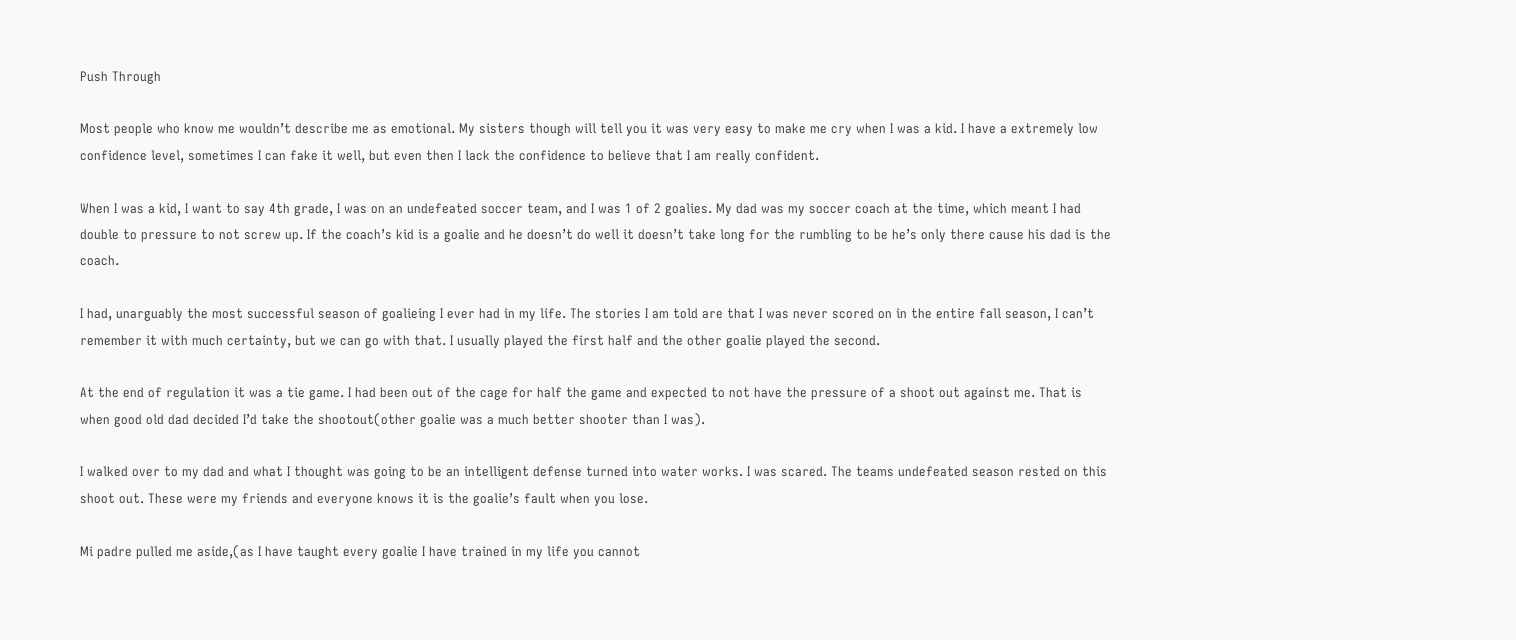Push Through

Most people who know me wouldn’t describe me as emotional. My sisters though will tell you it was very easy to make me cry when I was a kid. I have a extremely low confidence level, sometimes I can fake it well, but even then I lack the confidence to believe that I am really confident.

When I was a kid, I want to say 4th grade, I was on an undefeated soccer team, and I was 1 of 2 goalies. My dad was my soccer coach at the time, which meant I had double to pressure to not screw up. If the coach’s kid is a goalie and he doesn’t do well it doesn’t take long for the rumbling to be he’s only there cause his dad is the coach.

I had, unarguably the most successful season of goalieing I ever had in my life. The stories I am told are that I was never scored on in the entire fall season, I can’t remember it with much certainty, but we can go with that. I usually played the first half and the other goalie played the second.

At the end of regulation it was a tie game. I had been out of the cage for half the game and expected to not have the pressure of a shoot out against me. That is when good old dad decided I’d take the shootout(other goalie was a much better shooter than I was).

I walked over to my dad and what I thought was going to be an intelligent defense turned into water works. I was scared. The teams undefeated season rested on this shoot out. These were my friends and everyone knows it is the goalie’s fault when you lose.

Mi padre pulled me aside,(as I have taught every goalie I have trained in my life you cannot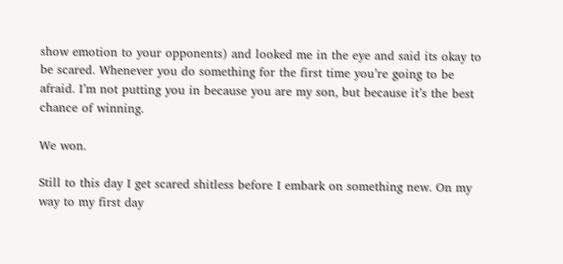show emotion to your opponents) and looked me in the eye and said its okay to be scared. Whenever you do something for the first time you’re going to be afraid. I’m not putting you in because you are my son, but because it’s the best chance of winning.

We won.

Still to this day I get scared shitless before I embark on something new. On my way to my first day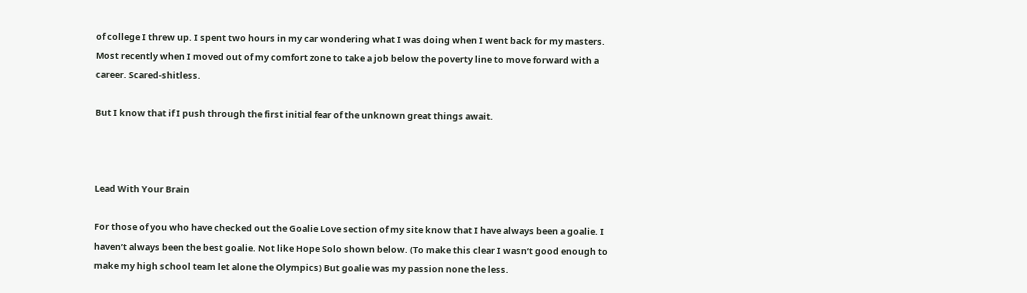of college I threw up. I spent two hours in my car wondering what I was doing when I went back for my masters. Most recently when I moved out of my comfort zone to take a job below the poverty line to move forward with a career. Scared-shitless.

But I know that if I push through the first initial fear of the unknown great things await.



Lead With Your Brain

For those of you who have checked out the Goalie Love section of my site know that I have always been a goalie. I haven’t always been the best goalie. Not like Hope Solo shown below. (To make this clear I wasn’t good enough to make my high school team let alone the Olympics) But goalie was my passion none the less.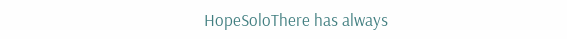HopeSoloThere has always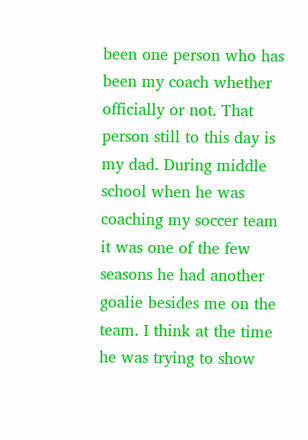been one person who has been my coach whether officially or not. That person still to this day is my dad. During middle school when he was coaching my soccer team it was one of the few seasons he had another goalie besides me on the team. I think at the time he was trying to show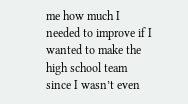me how much I needed to improve if I wanted to make the high school team since I wasn’t even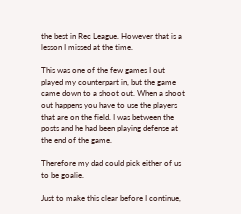the best in Rec League. However that is a lesson I missed at the time.

This was one of the few games I out played my counterpart in, but the game came down to a shoot out. When a shoot out happens you have to use the players that are on the field. I was between the posts and he had been playing defense at the end of the game.

Therefore my dad could pick either of us to be goalie.

Just to make this clear before I continue,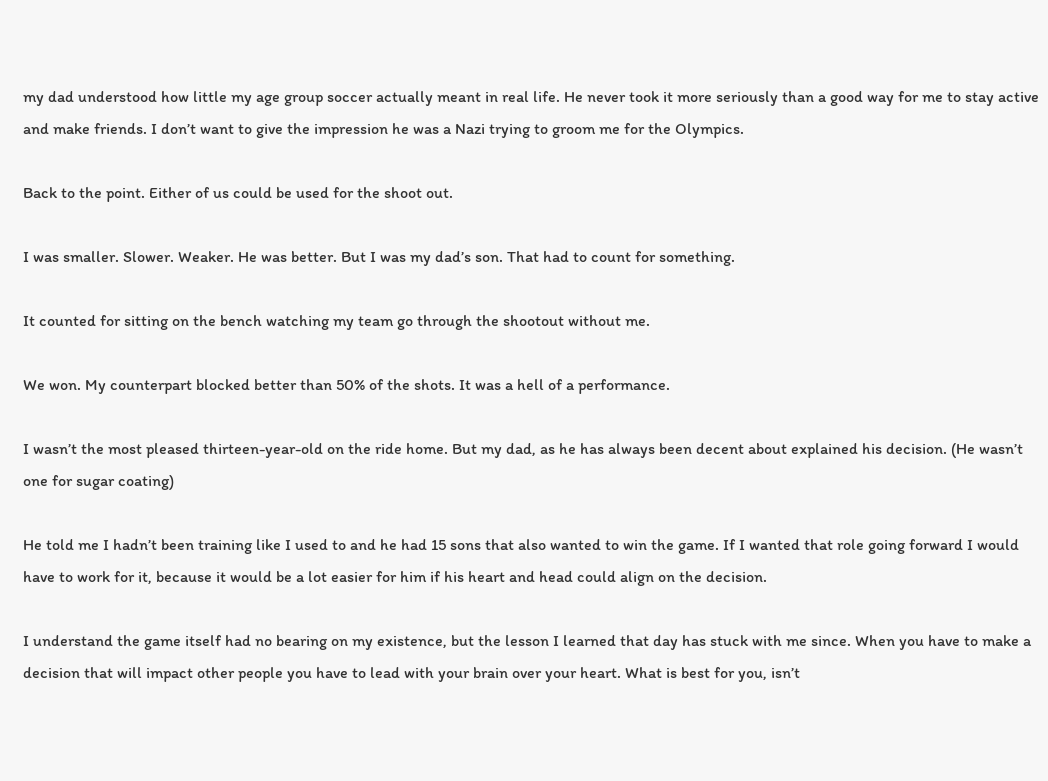my dad understood how little my age group soccer actually meant in real life. He never took it more seriously than a good way for me to stay active and make friends. I don’t want to give the impression he was a Nazi trying to groom me for the Olympics.

Back to the point. Either of us could be used for the shoot out.

I was smaller. Slower. Weaker. He was better. But I was my dad’s son. That had to count for something.

It counted for sitting on the bench watching my team go through the shootout without me.

We won. My counterpart blocked better than 50% of the shots. It was a hell of a performance.

I wasn’t the most pleased thirteen-year-old on the ride home. But my dad, as he has always been decent about explained his decision. (He wasn’t one for sugar coating)

He told me I hadn’t been training like I used to and he had 15 sons that also wanted to win the game. If I wanted that role going forward I would have to work for it, because it would be a lot easier for him if his heart and head could align on the decision.

I understand the game itself had no bearing on my existence, but the lesson I learned that day has stuck with me since. When you have to make a decision that will impact other people you have to lead with your brain over your heart. What is best for you, isn’t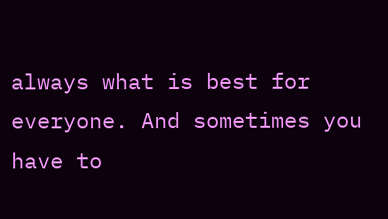always what is best for everyone. And sometimes you have to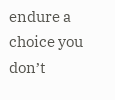endure a choice you don’t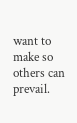want to make so others can prevail.